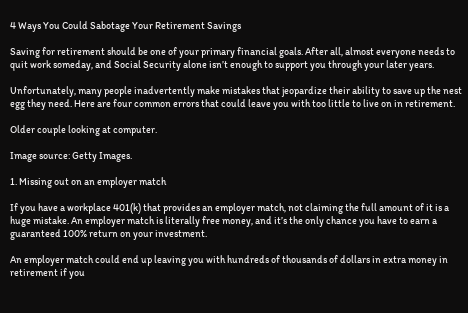4 Ways You Could Sabotage Your Retirement Savings

Saving for retirement should be one of your primary financial goals. After all, almost everyone needs to quit work someday, and Social Security alone isn’t enough to support you through your later years.

Unfortunately, many people inadvertently make mistakes that jeopardize their ability to save up the nest egg they need. Here are four common errors that could leave you with too little to live on in retirement.

Older couple looking at computer.

Image source: Getty Images.

1. Missing out on an employer match

If you have a workplace 401(k) that provides an employer match, not claiming the full amount of it is a huge mistake. An employer match is literally free money, and it’s the only chance you have to earn a guaranteed 100% return on your investment.

An employer match could end up leaving you with hundreds of thousands of dollars in extra money in retirement if you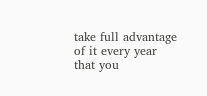take full advantage of it every year that you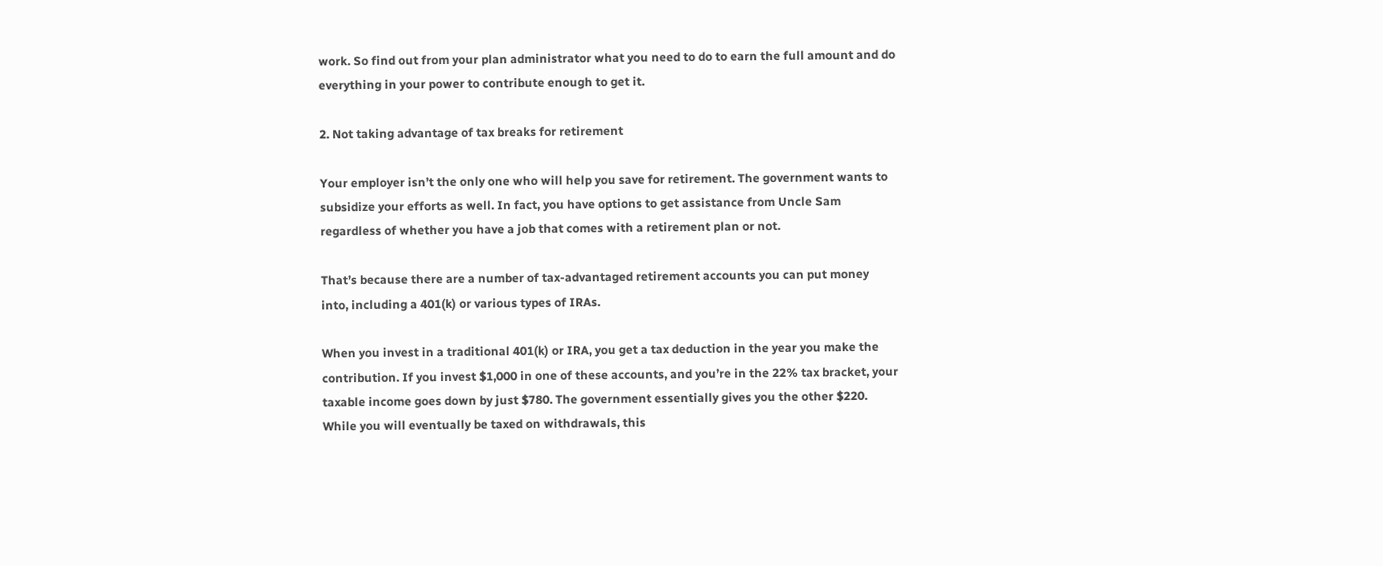work. So find out from your plan administrator what you need to do to earn the full amount and do everything in your power to contribute enough to get it.

2. Not taking advantage of tax breaks for retirement

Your employer isn’t the only one who will help you save for retirement. The government wants to subsidize your efforts as well. In fact, you have options to get assistance from Uncle Sam regardless of whether you have a job that comes with a retirement plan or not.

That’s because there are a number of tax-advantaged retirement accounts you can put money into, including a 401(k) or various types of IRAs.

When you invest in a traditional 401(k) or IRA, you get a tax deduction in the year you make the contribution. If you invest $1,000 in one of these accounts, and you’re in the 22% tax bracket, your taxable income goes down by just $780. The government essentially gives you the other $220. While you will eventually be taxed on withdrawals, this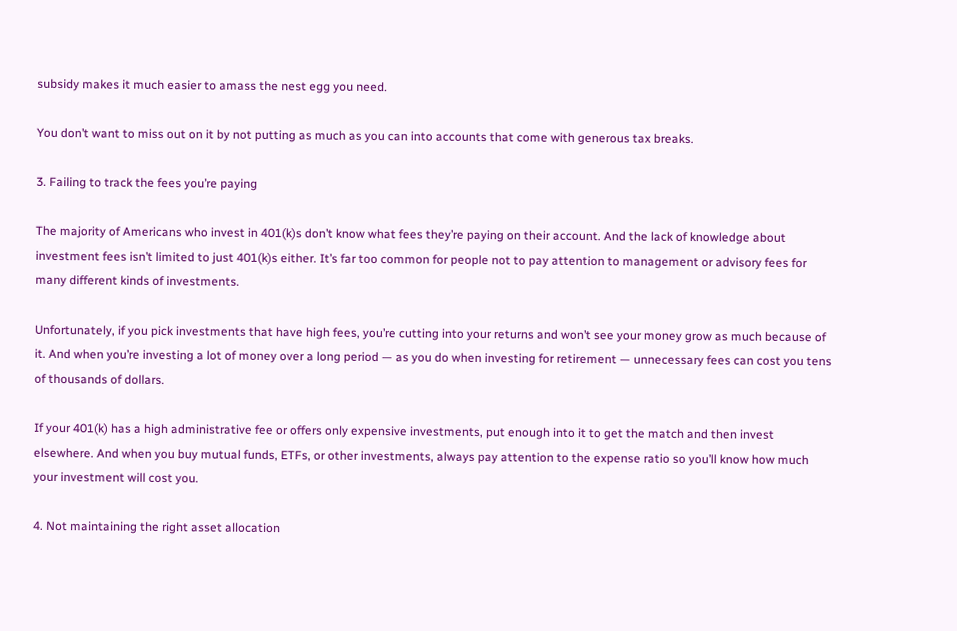subsidy makes it much easier to amass the nest egg you need.

You don’t want to miss out on it by not putting as much as you can into accounts that come with generous tax breaks.

3. Failing to track the fees you’re paying

The majority of Americans who invest in 401(k)s don’t know what fees they’re paying on their account. And the lack of knowledge about investment fees isn’t limited to just 401(k)s either. It’s far too common for people not to pay attention to management or advisory fees for many different kinds of investments.

Unfortunately, if you pick investments that have high fees, you’re cutting into your returns and won’t see your money grow as much because of it. And when you’re investing a lot of money over a long period — as you do when investing for retirement — unnecessary fees can cost you tens of thousands of dollars.

If your 401(k) has a high administrative fee or offers only expensive investments, put enough into it to get the match and then invest elsewhere. And when you buy mutual funds, ETFs, or other investments, always pay attention to the expense ratio so you’ll know how much your investment will cost you.

4. Not maintaining the right asset allocation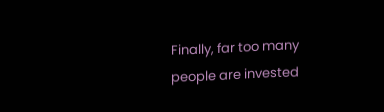Finally, far too many people are invested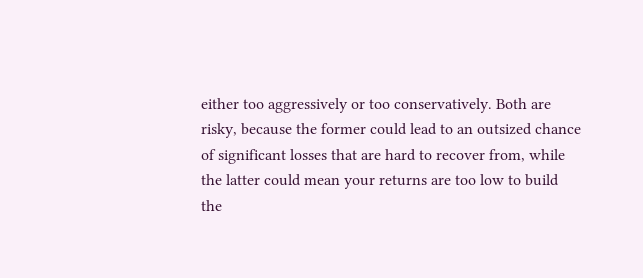either too aggressively or too conservatively. Both are risky, because the former could lead to an outsized chance of significant losses that are hard to recover from, while the latter could mean your returns are too low to build the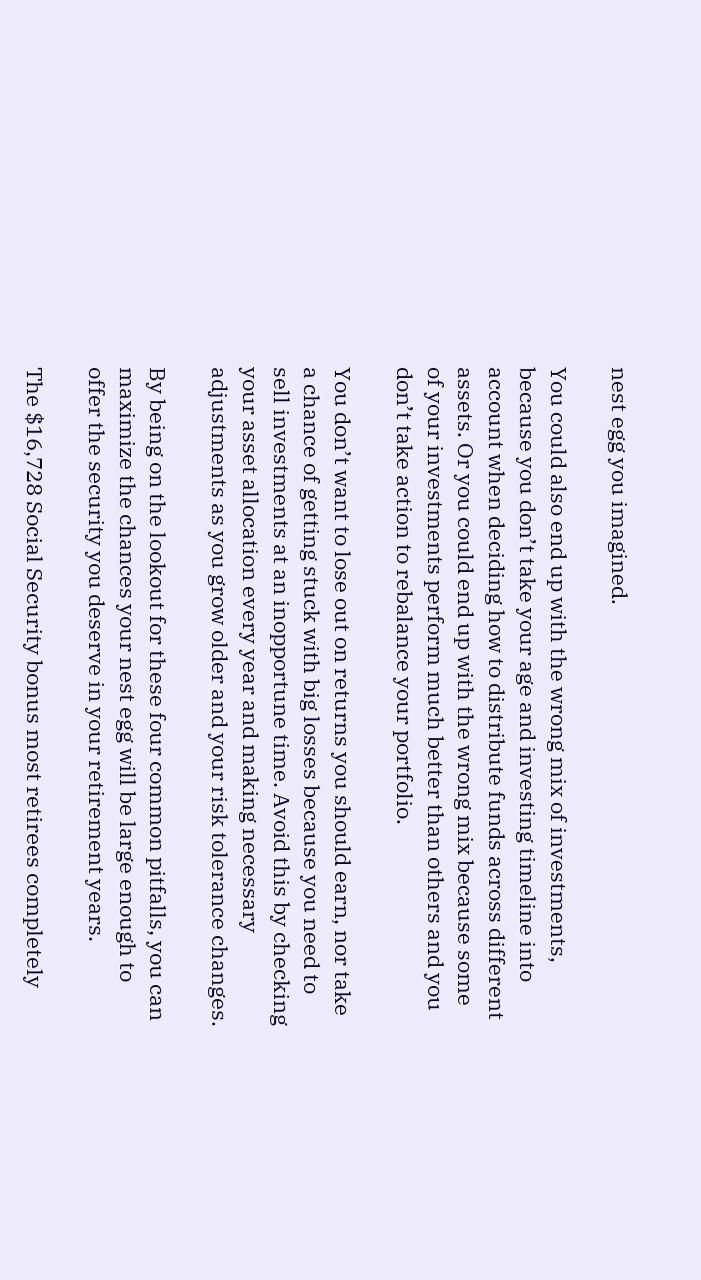nest egg you imagined.

You could also end up with the wrong mix of investments, because you don’t take your age and investing timeline into account when deciding how to distribute funds across different assets. Or you could end up with the wrong mix because some of your investments perform much better than others and you don’t take action to rebalance your portfolio.

You don’t want to lose out on returns you should earn, nor take a chance of getting stuck with big losses because you need to sell investments at an inopportune time. Avoid this by checking your asset allocation every year and making necessary adjustments as you grow older and your risk tolerance changes.

By being on the lookout for these four common pitfalls, you can maximize the chances your nest egg will be large enough to offer the security you deserve in your retirement years.

The $16,728 Social Security bonus most retirees completely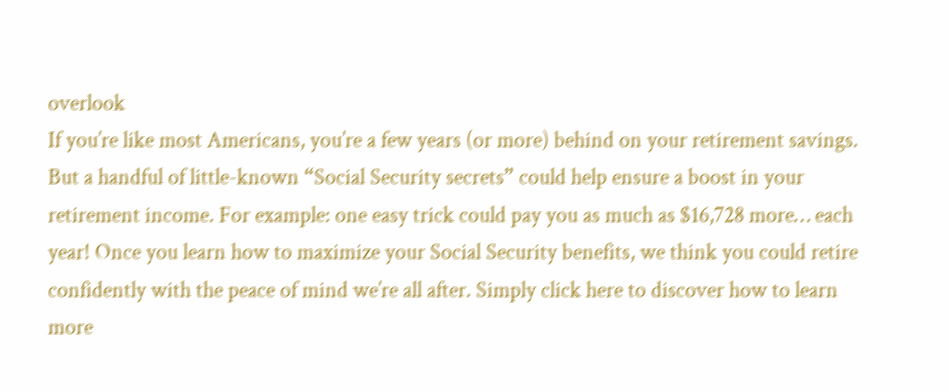overlook
If you’re like most Americans, you’re a few years (or more) behind on your retirement savings. But a handful of little-known “Social Security secrets” could help ensure a boost in your retirement income. For example: one easy trick could pay you as much as $16,728 more… each year! Once you learn how to maximize your Social Security benefits, we think you could retire confidently with the peace of mind we’re all after. Simply click here to discover how to learn more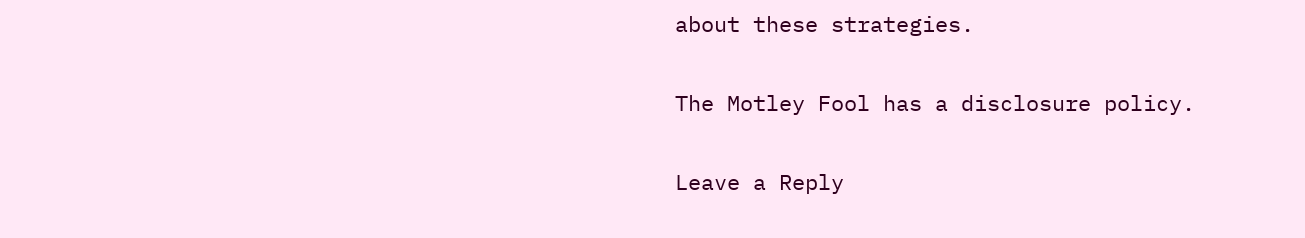about these strategies.

The Motley Fool has a disclosure policy.

Leave a Reply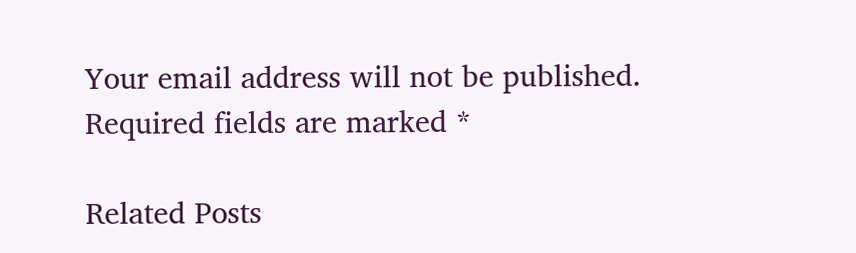Your email address will not be published. Required fields are marked *

Related Posts